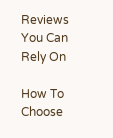Reviews You Can Rely On

How To Choose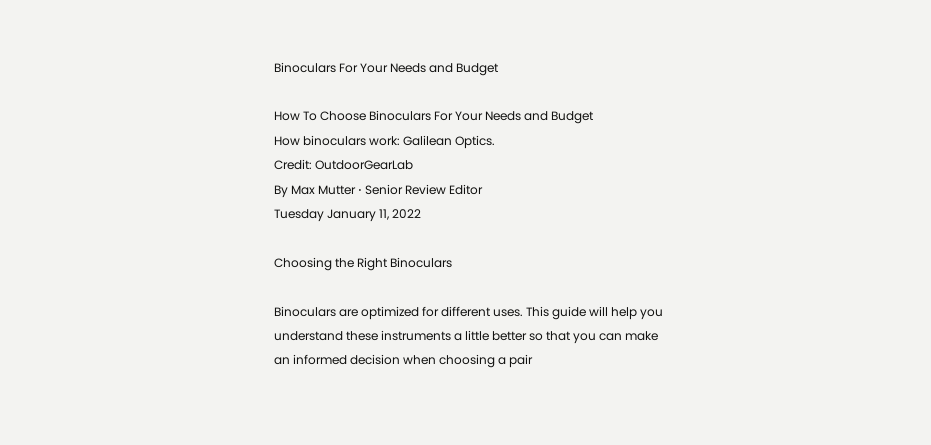Binoculars For Your Needs and Budget

How To Choose Binoculars For Your Needs and Budget
How binoculars work: Galilean Optics.
Credit: OutdoorGearLab
By Max Mutter ⋅ Senior Review Editor
Tuesday January 11, 2022

Choosing the Right Binoculars

Binoculars are optimized for different uses. This guide will help you understand these instruments a little better so that you can make an informed decision when choosing a pair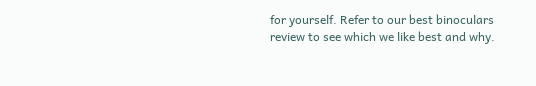for yourself. Refer to our best binoculars review to see which we like best and why.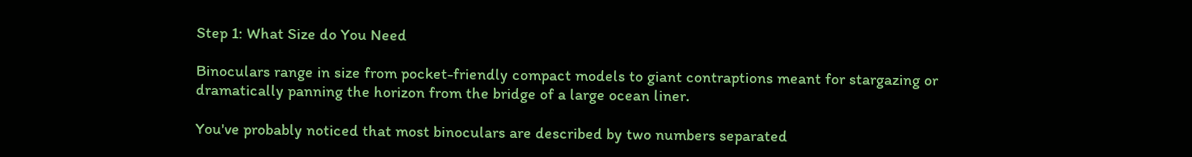Step 1: What Size do You Need

Binoculars range in size from pocket-friendly compact models to giant contraptions meant for stargazing or dramatically panning the horizon from the bridge of a large ocean liner.

You've probably noticed that most binoculars are described by two numbers separated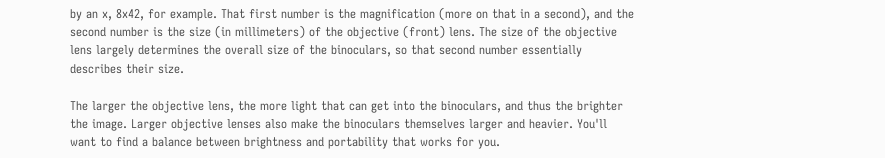by an x, 8x42, for example. That first number is the magnification (more on that in a second), and the second number is the size (in millimeters) of the objective (front) lens. The size of the objective lens largely determines the overall size of the binoculars, so that second number essentially describes their size.

The larger the objective lens, the more light that can get into the binoculars, and thus the brighter the image. Larger objective lenses also make the binoculars themselves larger and heavier. You'll want to find a balance between brightness and portability that works for you.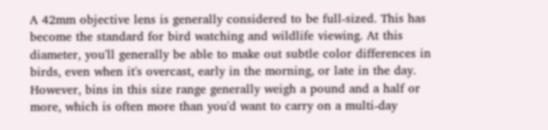A 42mm objective lens is generally considered to be full-sized. This has become the standard for bird watching and wildlife viewing. At this diameter, you'll generally be able to make out subtle color differences in birds, even when it's overcast, early in the morning, or late in the day. However, bins in this size range generally weigh a pound and a half or more, which is often more than you'd want to carry on a multi-day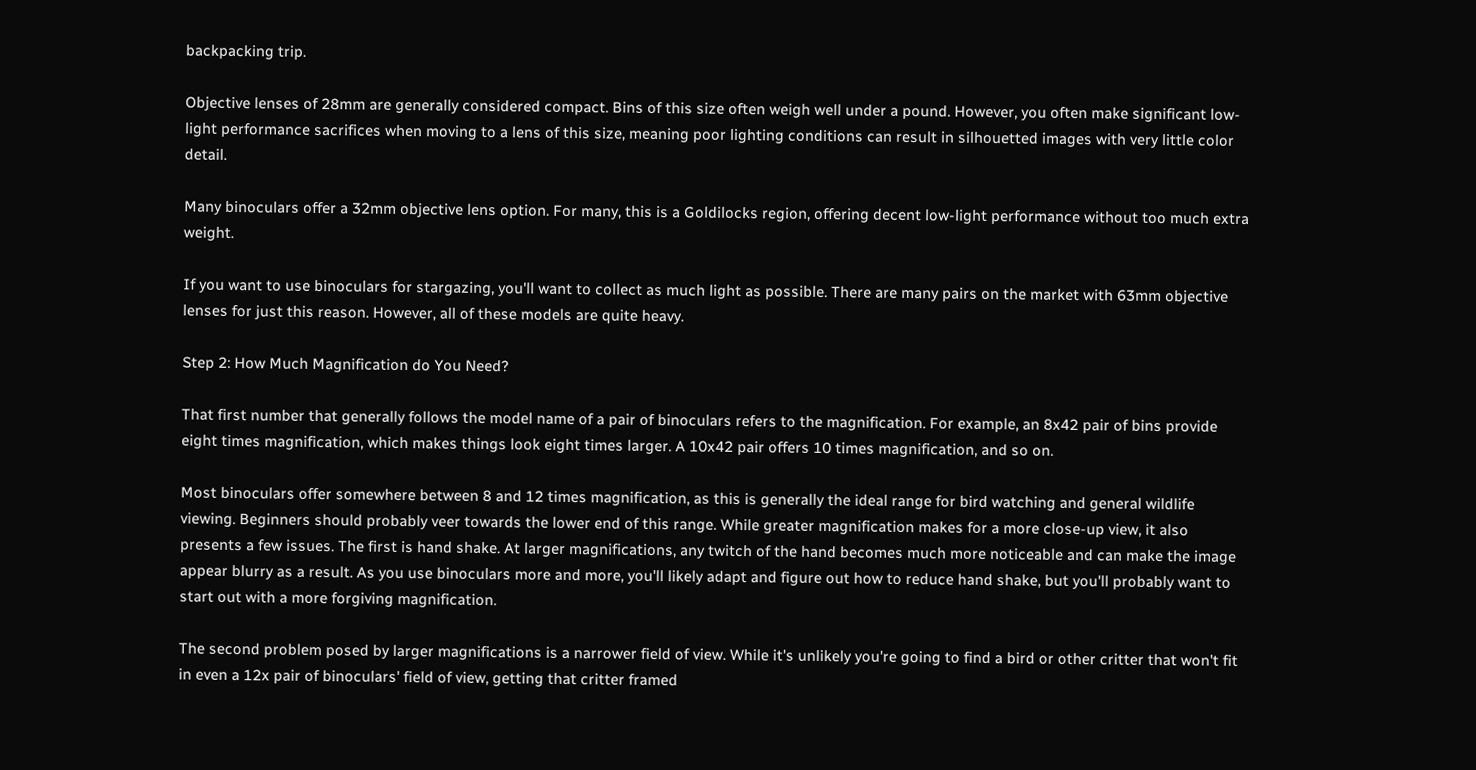backpacking trip.

Objective lenses of 28mm are generally considered compact. Bins of this size often weigh well under a pound. However, you often make significant low-light performance sacrifices when moving to a lens of this size, meaning poor lighting conditions can result in silhouetted images with very little color detail.

Many binoculars offer a 32mm objective lens option. For many, this is a Goldilocks region, offering decent low-light performance without too much extra weight.

If you want to use binoculars for stargazing, you'll want to collect as much light as possible. There are many pairs on the market with 63mm objective lenses for just this reason. However, all of these models are quite heavy.

Step 2: How Much Magnification do You Need?

That first number that generally follows the model name of a pair of binoculars refers to the magnification. For example, an 8x42 pair of bins provide eight times magnification, which makes things look eight times larger. A 10x42 pair offers 10 times magnification, and so on.

Most binoculars offer somewhere between 8 and 12 times magnification, as this is generally the ideal range for bird watching and general wildlife viewing. Beginners should probably veer towards the lower end of this range. While greater magnification makes for a more close-up view, it also presents a few issues. The first is hand shake. At larger magnifications, any twitch of the hand becomes much more noticeable and can make the image appear blurry as a result. As you use binoculars more and more, you'll likely adapt and figure out how to reduce hand shake, but you'll probably want to start out with a more forgiving magnification.

The second problem posed by larger magnifications is a narrower field of view. While it's unlikely you're going to find a bird or other critter that won't fit in even a 12x pair of binoculars' field of view, getting that critter framed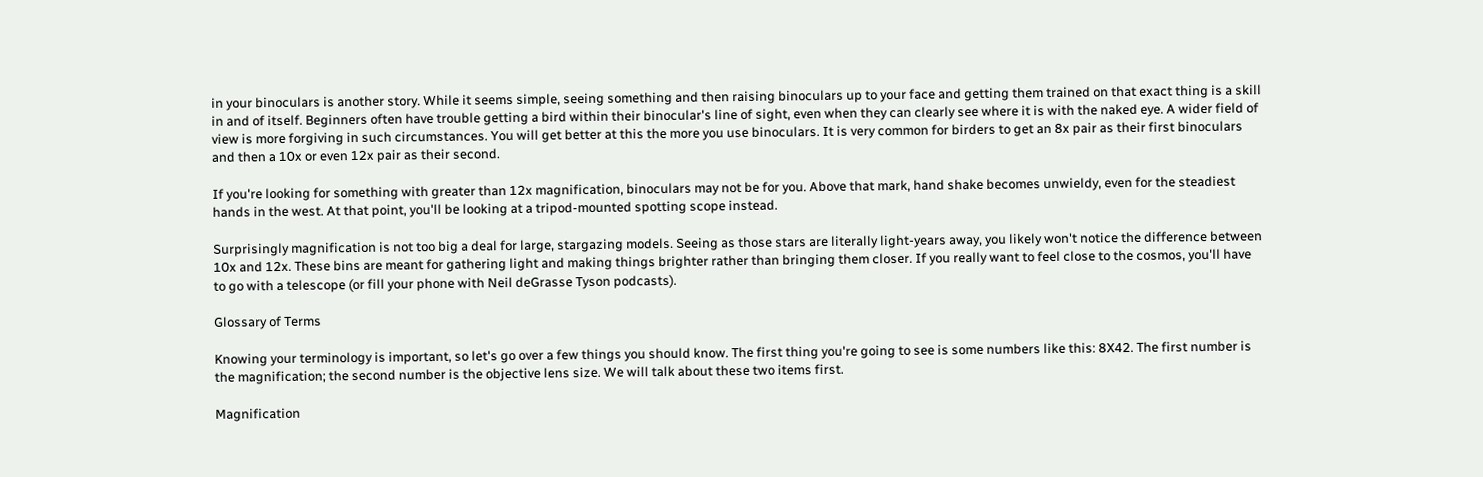in your binoculars is another story. While it seems simple, seeing something and then raising binoculars up to your face and getting them trained on that exact thing is a skill in and of itself. Beginners often have trouble getting a bird within their binocular's line of sight, even when they can clearly see where it is with the naked eye. A wider field of view is more forgiving in such circumstances. You will get better at this the more you use binoculars. It is very common for birders to get an 8x pair as their first binoculars and then a 10x or even 12x pair as their second.

If you're looking for something with greater than 12x magnification, binoculars may not be for you. Above that mark, hand shake becomes unwieldy, even for the steadiest hands in the west. At that point, you'll be looking at a tripod-mounted spotting scope instead.

Surprisingly magnification is not too big a deal for large, stargazing models. Seeing as those stars are literally light-years away, you likely won't notice the difference between 10x and 12x. These bins are meant for gathering light and making things brighter rather than bringing them closer. If you really want to feel close to the cosmos, you'll have to go with a telescope (or fill your phone with Neil deGrasse Tyson podcasts).

Glossary of Terms

Knowing your terminology is important, so let's go over a few things you should know. The first thing you're going to see is some numbers like this: 8X42. The first number is the magnification; the second number is the objective lens size. We will talk about these two items first.

Magnification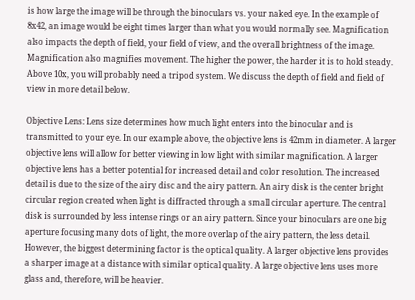is how large the image will be through the binoculars vs. your naked eye. In the example of 8x42, an image would be eight times larger than what you would normally see. Magnification also impacts the depth of field, your field of view, and the overall brightness of the image. Magnification also magnifies movement. The higher the power, the harder it is to hold steady. Above 10x, you will probably need a tripod system. We discuss the depth of field and field of view in more detail below.

Objective Lens: Lens size determines how much light enters into the binocular and is transmitted to your eye. In our example above, the objective lens is 42mm in diameter. A larger objective lens will allow for better viewing in low light with similar magnification. A larger objective lens has a better potential for increased detail and color resolution. The increased detail is due to the size of the airy disc and the airy pattern. An airy disk is the center bright circular region created when light is diffracted through a small circular aperture. The central disk is surrounded by less intense rings or an airy pattern. Since your binoculars are one big aperture focusing many dots of light, the more overlap of the airy pattern, the less detail. However, the biggest determining factor is the optical quality. A larger objective lens provides a sharper image at a distance with similar optical quality. A large objective lens uses more glass and, therefore, will be heavier.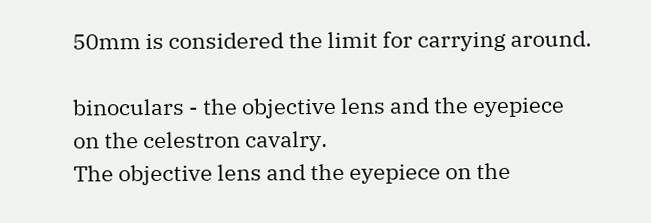50mm is considered the limit for carrying around.

binoculars - the objective lens and the eyepiece on the celestron cavalry.
The objective lens and the eyepiece on the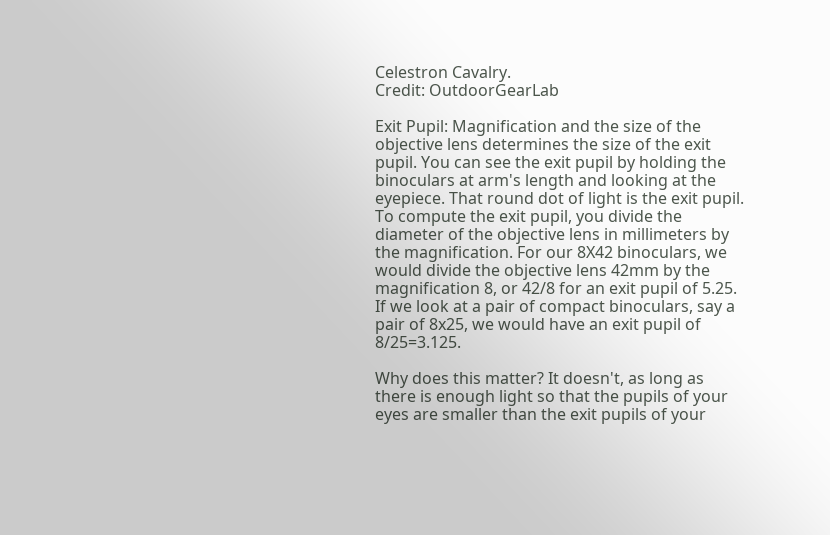Celestron Cavalry.
Credit: OutdoorGearLab

Exit Pupil: Magnification and the size of the objective lens determines the size of the exit pupil. You can see the exit pupil by holding the binoculars at arm's length and looking at the eyepiece. That round dot of light is the exit pupil. To compute the exit pupil, you divide the diameter of the objective lens in millimeters by the magnification. For our 8X42 binoculars, we would divide the objective lens 42mm by the magnification 8, or 42/8 for an exit pupil of 5.25. If we look at a pair of compact binoculars, say a pair of 8x25, we would have an exit pupil of 8/25=3.125.

Why does this matter? It doesn't, as long as there is enough light so that the pupils of your eyes are smaller than the exit pupils of your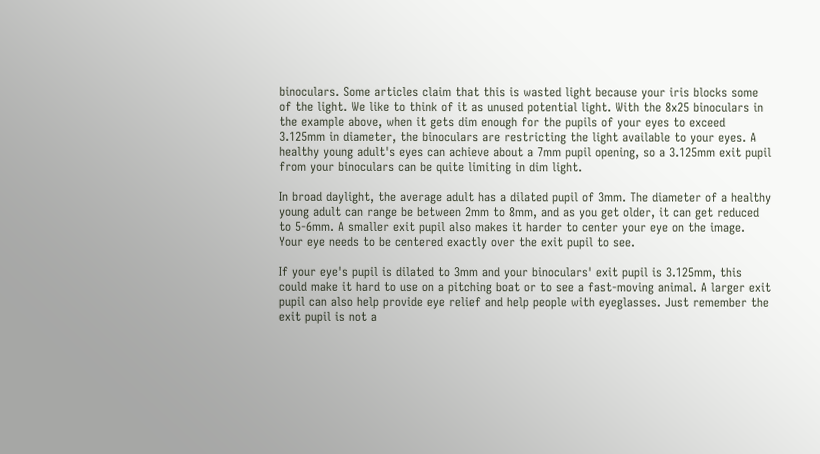binoculars. Some articles claim that this is wasted light because your iris blocks some of the light. We like to think of it as unused potential light. With the 8x25 binoculars in the example above, when it gets dim enough for the pupils of your eyes to exceed 3.125mm in diameter, the binoculars are restricting the light available to your eyes. A healthy young adult's eyes can achieve about a 7mm pupil opening, so a 3.125mm exit pupil from your binoculars can be quite limiting in dim light.

In broad daylight, the average adult has a dilated pupil of 3mm. The diameter of a healthy young adult can range be between 2mm to 8mm, and as you get older, it can get reduced to 5-6mm. A smaller exit pupil also makes it harder to center your eye on the image. Your eye needs to be centered exactly over the exit pupil to see.

If your eye's pupil is dilated to 3mm and your binoculars' exit pupil is 3.125mm, this could make it hard to use on a pitching boat or to see a fast-moving animal. A larger exit pupil can also help provide eye relief and help people with eyeglasses. Just remember the exit pupil is not a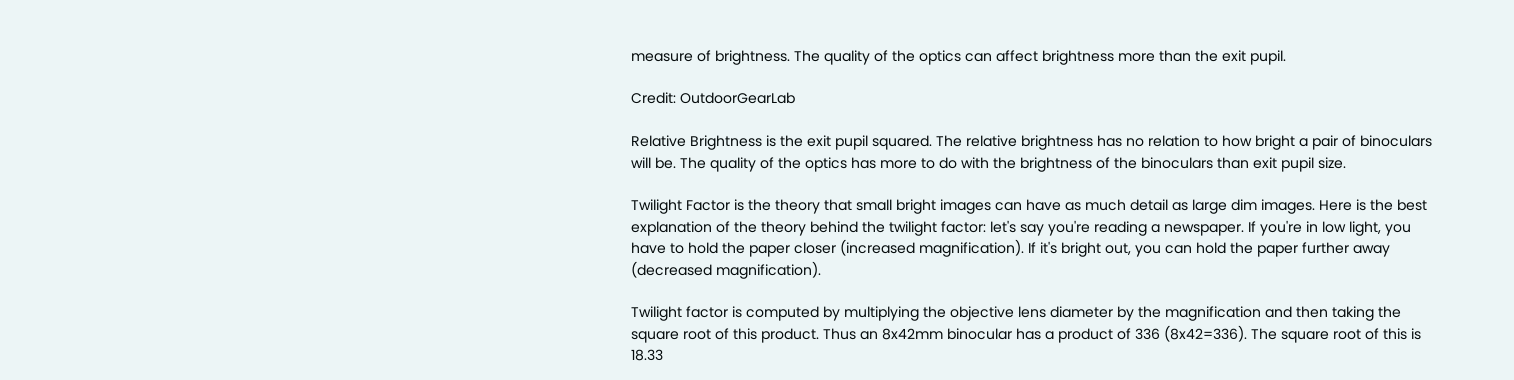measure of brightness. The quality of the optics can affect brightness more than the exit pupil.

Credit: OutdoorGearLab

Relative Brightness is the exit pupil squared. The relative brightness has no relation to how bright a pair of binoculars will be. The quality of the optics has more to do with the brightness of the binoculars than exit pupil size.

Twilight Factor is the theory that small bright images can have as much detail as large dim images. Here is the best explanation of the theory behind the twilight factor: let's say you're reading a newspaper. If you're in low light, you have to hold the paper closer (increased magnification). If it's bright out, you can hold the paper further away (decreased magnification).

Twilight factor is computed by multiplying the objective lens diameter by the magnification and then taking the square root of this product. Thus an 8x42mm binocular has a product of 336 (8x42=336). The square root of this is 18.33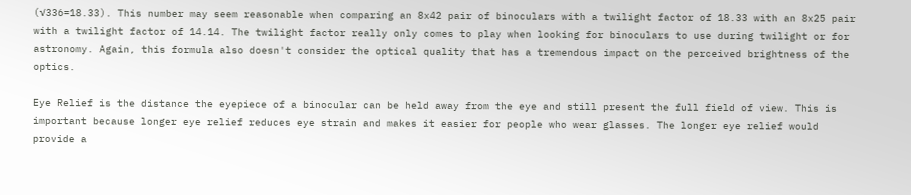(√336=18.33). This number may seem reasonable when comparing an 8x42 pair of binoculars with a twilight factor of 18.33 with an 8x25 pair with a twilight factor of 14.14. The twilight factor really only comes to play when looking for binoculars to use during twilight or for astronomy. Again, this formula also doesn't consider the optical quality that has a tremendous impact on the perceived brightness of the optics.

Eye Relief is the distance the eyepiece of a binocular can be held away from the eye and still present the full field of view. This is important because longer eye relief reduces eye strain and makes it easier for people who wear glasses. The longer eye relief would provide a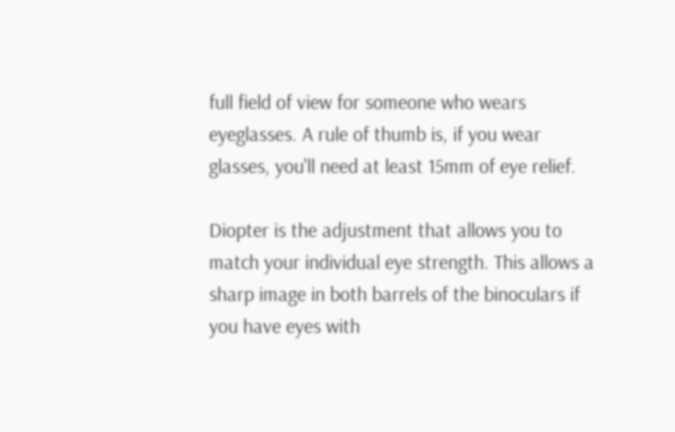full field of view for someone who wears eyeglasses. A rule of thumb is, if you wear glasses, you'll need at least 15mm of eye relief.

Diopter is the adjustment that allows you to match your individual eye strength. This allows a sharp image in both barrels of the binoculars if you have eyes with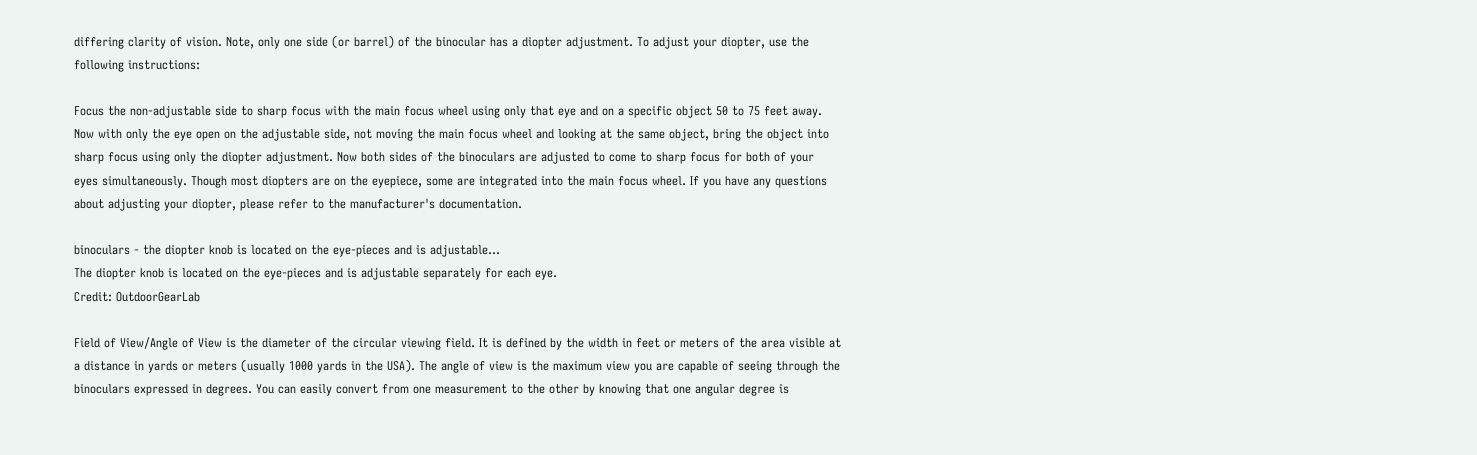differing clarity of vision. Note, only one side (or barrel) of the binocular has a diopter adjustment. To adjust your diopter, use the following instructions:

Focus the non-adjustable side to sharp focus with the main focus wheel using only that eye and on a specific object 50 to 75 feet away. Now with only the eye open on the adjustable side, not moving the main focus wheel and looking at the same object, bring the object into sharp focus using only the diopter adjustment. Now both sides of the binoculars are adjusted to come to sharp focus for both of your eyes simultaneously. Though most diopters are on the eyepiece, some are integrated into the main focus wheel. If you have any questions about adjusting your diopter, please refer to the manufacturer's documentation.

binoculars - the diopter knob is located on the eye-pieces and is adjustable...
The diopter knob is located on the eye-pieces and is adjustable separately for each eye.
Credit: OutdoorGearLab

Field of View/Angle of View is the diameter of the circular viewing field. It is defined by the width in feet or meters of the area visible at a distance in yards or meters (usually 1000 yards in the USA). The angle of view is the maximum view you are capable of seeing through the binoculars expressed in degrees. You can easily convert from one measurement to the other by knowing that one angular degree is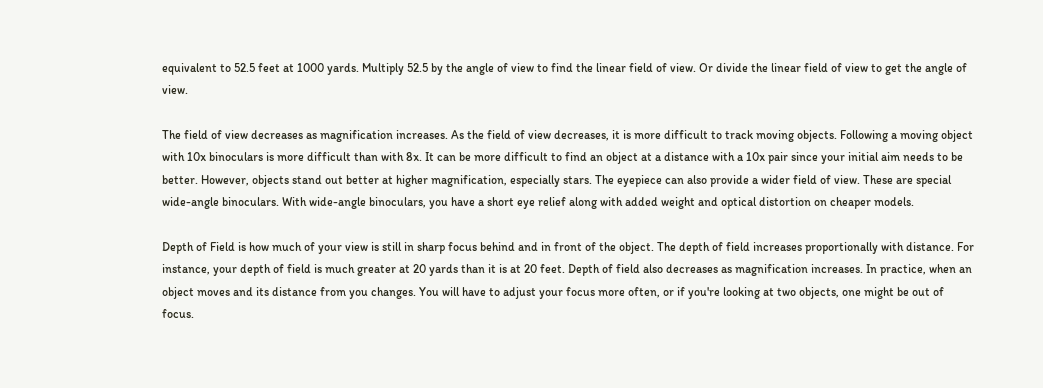equivalent to 52.5 feet at 1000 yards. Multiply 52.5 by the angle of view to find the linear field of view. Or divide the linear field of view to get the angle of view.

The field of view decreases as magnification increases. As the field of view decreases, it is more difficult to track moving objects. Following a moving object with 10x binoculars is more difficult than with 8x. It can be more difficult to find an object at a distance with a 10x pair since your initial aim needs to be better. However, objects stand out better at higher magnification, especially stars. The eyepiece can also provide a wider field of view. These are special wide-angle binoculars. With wide-angle binoculars, you have a short eye relief along with added weight and optical distortion on cheaper models.

Depth of Field is how much of your view is still in sharp focus behind and in front of the object. The depth of field increases proportionally with distance. For instance, your depth of field is much greater at 20 yards than it is at 20 feet. Depth of field also decreases as magnification increases. In practice, when an object moves and its distance from you changes. You will have to adjust your focus more often, or if you're looking at two objects, one might be out of focus.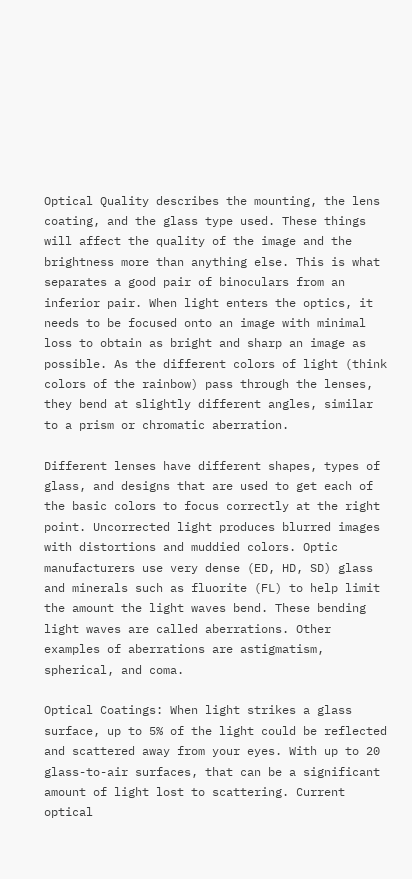Optical Quality describes the mounting, the lens coating, and the glass type used. These things will affect the quality of the image and the brightness more than anything else. This is what separates a good pair of binoculars from an inferior pair. When light enters the optics, it needs to be focused onto an image with minimal loss to obtain as bright and sharp an image as possible. As the different colors of light (think colors of the rainbow) pass through the lenses, they bend at slightly different angles, similar to a prism or chromatic aberration.

Different lenses have different shapes, types of glass, and designs that are used to get each of the basic colors to focus correctly at the right point. Uncorrected light produces blurred images with distortions and muddied colors. Optic manufacturers use very dense (ED, HD, SD) glass and minerals such as fluorite (FL) to help limit the amount the light waves bend. These bending light waves are called aberrations. Other examples of aberrations are astigmatism, spherical, and coma.

Optical Coatings: When light strikes a glass surface, up to 5% of the light could be reflected and scattered away from your eyes. With up to 20 glass-to-air surfaces, that can be a significant amount of light lost to scattering. Current optical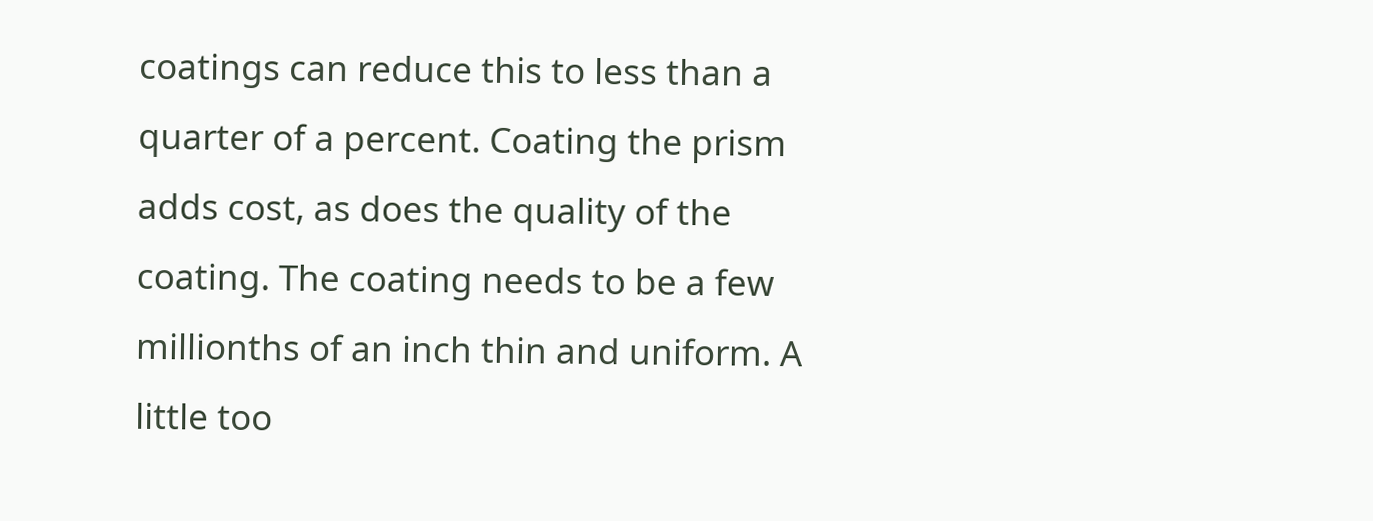coatings can reduce this to less than a quarter of a percent. Coating the prism adds cost, as does the quality of the coating. The coating needs to be a few millionths of an inch thin and uniform. A little too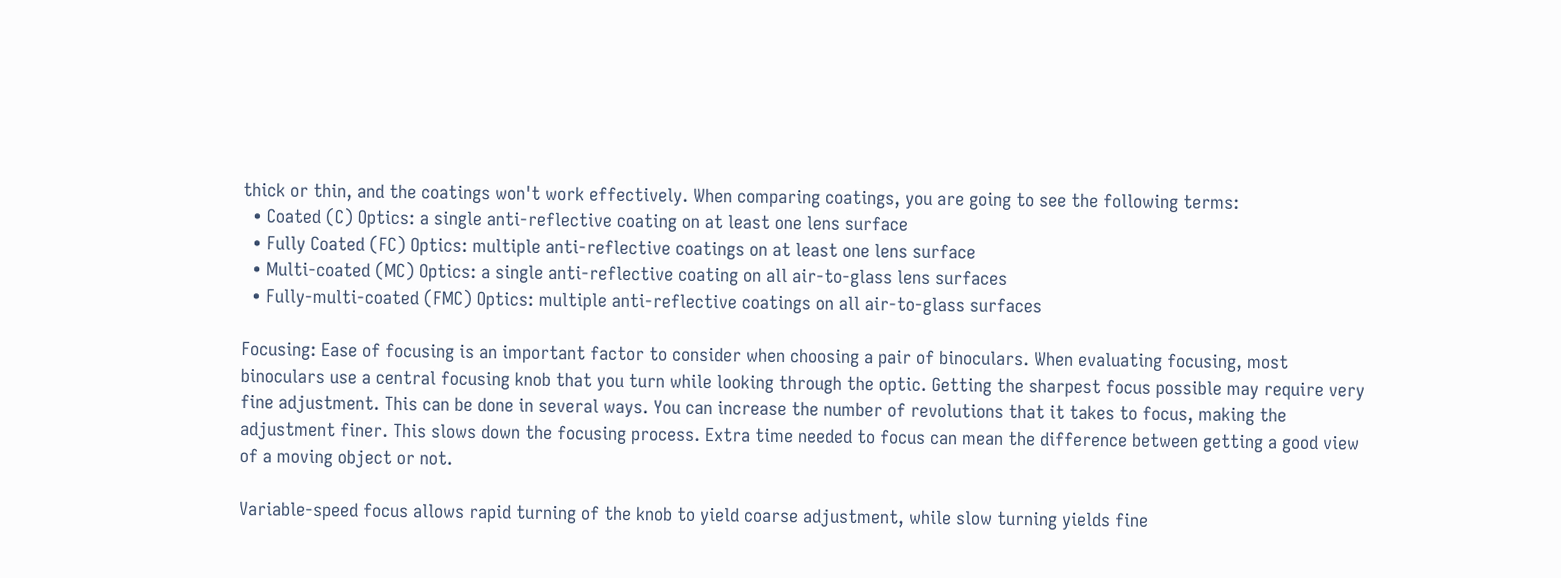thick or thin, and the coatings won't work effectively. When comparing coatings, you are going to see the following terms:
  • Coated (C) Optics: a single anti-reflective coating on at least one lens surface
  • Fully Coated (FC) Optics: multiple anti-reflective coatings on at least one lens surface
  • Multi-coated (MC) Optics: a single anti-reflective coating on all air-to-glass lens surfaces
  • Fully-multi-coated (FMC) Optics: multiple anti-reflective coatings on all air-to-glass surfaces

Focusing: Ease of focusing is an important factor to consider when choosing a pair of binoculars. When evaluating focusing, most binoculars use a central focusing knob that you turn while looking through the optic. Getting the sharpest focus possible may require very fine adjustment. This can be done in several ways. You can increase the number of revolutions that it takes to focus, making the adjustment finer. This slows down the focusing process. Extra time needed to focus can mean the difference between getting a good view of a moving object or not.

Variable-speed focus allows rapid turning of the knob to yield coarse adjustment, while slow turning yields fine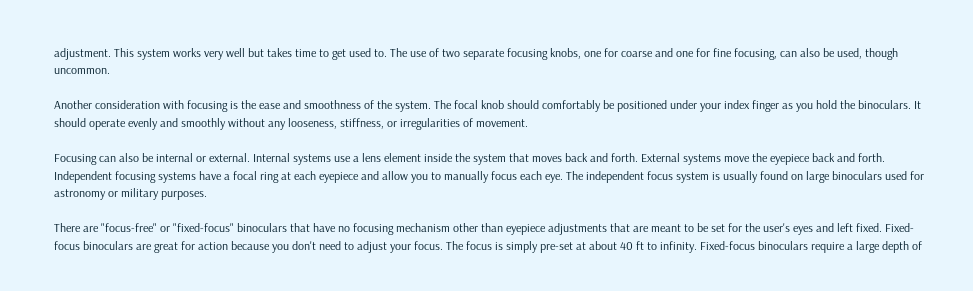adjustment. This system works very well but takes time to get used to. The use of two separate focusing knobs, one for coarse and one for fine focusing, can also be used, though uncommon.

Another consideration with focusing is the ease and smoothness of the system. The focal knob should comfortably be positioned under your index finger as you hold the binoculars. It should operate evenly and smoothly without any looseness, stiffness, or irregularities of movement.

Focusing can also be internal or external. Internal systems use a lens element inside the system that moves back and forth. External systems move the eyepiece back and forth. Independent focusing systems have a focal ring at each eyepiece and allow you to manually focus each eye. The independent focus system is usually found on large binoculars used for astronomy or military purposes.

There are "focus-free" or "fixed-focus" binoculars that have no focusing mechanism other than eyepiece adjustments that are meant to be set for the user's eyes and left fixed. Fixed-focus binoculars are great for action because you don't need to adjust your focus. The focus is simply pre-set at about 40 ft to infinity. Fixed-focus binoculars require a large depth of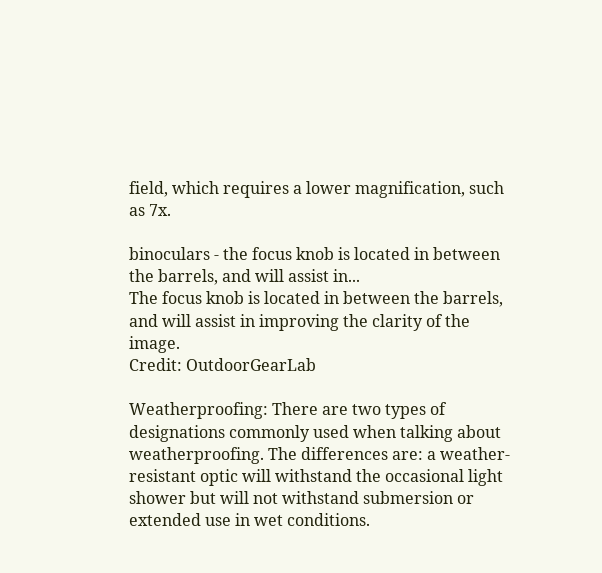field, which requires a lower magnification, such as 7x.

binoculars - the focus knob is located in between the barrels, and will assist in...
The focus knob is located in between the barrels, and will assist in improving the clarity of the image.
Credit: OutdoorGearLab

Weatherproofing: There are two types of designations commonly used when talking about weatherproofing. The differences are: a weather-resistant optic will withstand the occasional light shower but will not withstand submersion or extended use in wet conditions.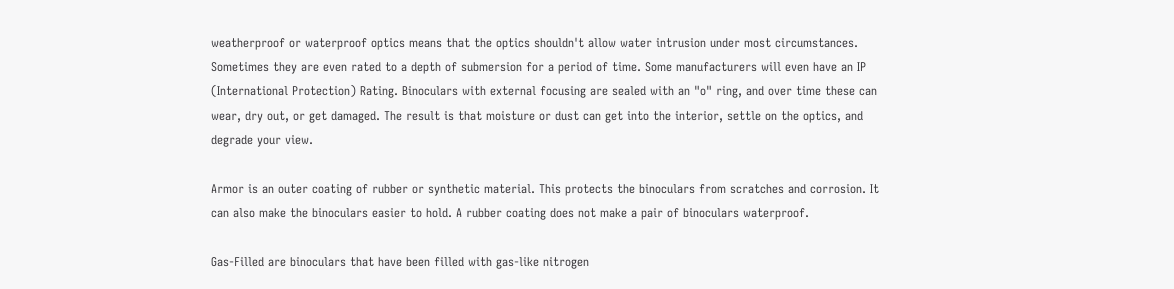weatherproof or waterproof optics means that the optics shouldn't allow water intrusion under most circumstances. Sometimes they are even rated to a depth of submersion for a period of time. Some manufacturers will even have an IP (International Protection) Rating. Binoculars with external focusing are sealed with an "o" ring, and over time these can wear, dry out, or get damaged. The result is that moisture or dust can get into the interior, settle on the optics, and degrade your view.

Armor is an outer coating of rubber or synthetic material. This protects the binoculars from scratches and corrosion. It can also make the binoculars easier to hold. A rubber coating does not make a pair of binoculars waterproof.

Gas-Filled are binoculars that have been filled with gas-like nitrogen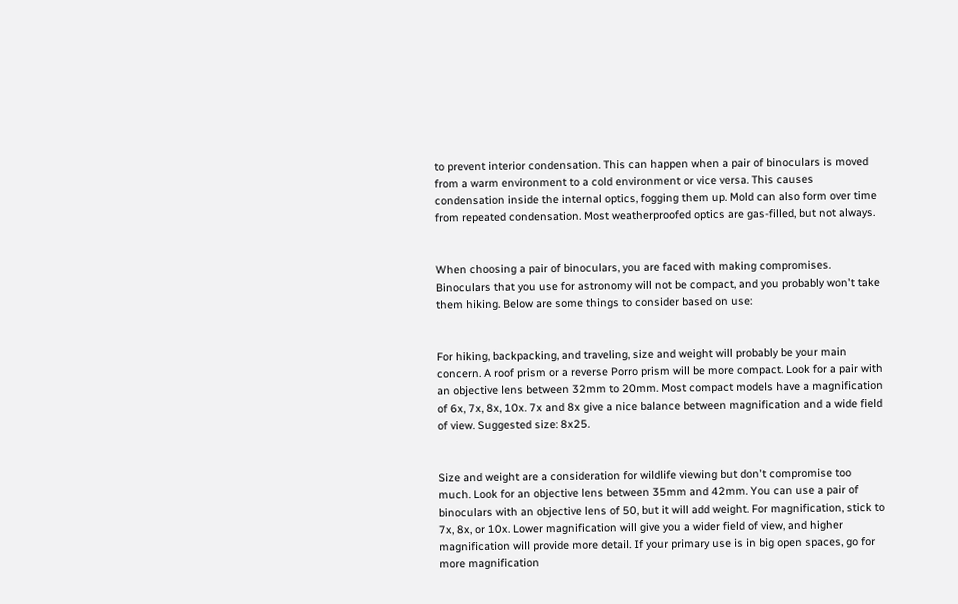to prevent interior condensation. This can happen when a pair of binoculars is moved from a warm environment to a cold environment or vice versa. This causes condensation inside the internal optics, fogging them up. Mold can also form over time from repeated condensation. Most weatherproofed optics are gas-filled, but not always.


When choosing a pair of binoculars, you are faced with making compromises. Binoculars that you use for astronomy will not be compact, and you probably won't take them hiking. Below are some things to consider based on use:


For hiking, backpacking, and traveling, size and weight will probably be your main concern. A roof prism or a reverse Porro prism will be more compact. Look for a pair with an objective lens between 32mm to 20mm. Most compact models have a magnification of 6x, 7x, 8x, 10x. 7x and 8x give a nice balance between magnification and a wide field of view. Suggested size: 8x25.


Size and weight are a consideration for wildlife viewing but don't compromise too much. Look for an objective lens between 35mm and 42mm. You can use a pair of binoculars with an objective lens of 50, but it will add weight. For magnification, stick to 7x, 8x, or 10x. Lower magnification will give you a wider field of view, and higher magnification will provide more detail. If your primary use is in big open spaces, go for more magnification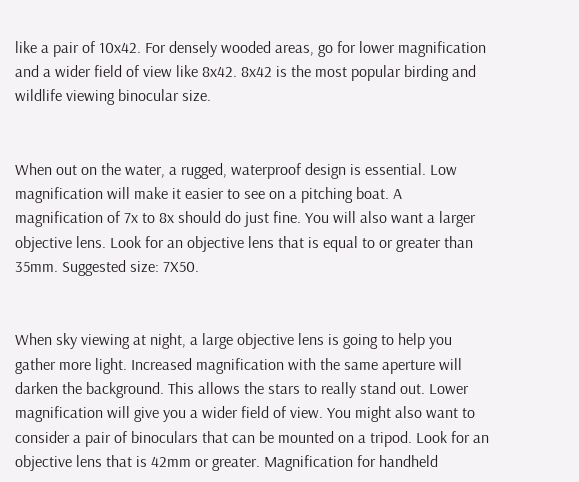like a pair of 10x42. For densely wooded areas, go for lower magnification and a wider field of view like 8x42. 8x42 is the most popular birding and wildlife viewing binocular size.


When out on the water, a rugged, waterproof design is essential. Low magnification will make it easier to see on a pitching boat. A magnification of 7x to 8x should do just fine. You will also want a larger objective lens. Look for an objective lens that is equal to or greater than 35mm. Suggested size: 7X50.


When sky viewing at night, a large objective lens is going to help you gather more light. Increased magnification with the same aperture will darken the background. This allows the stars to really stand out. Lower magnification will give you a wider field of view. You might also want to consider a pair of binoculars that can be mounted on a tripod. Look for an objective lens that is 42mm or greater. Magnification for handheld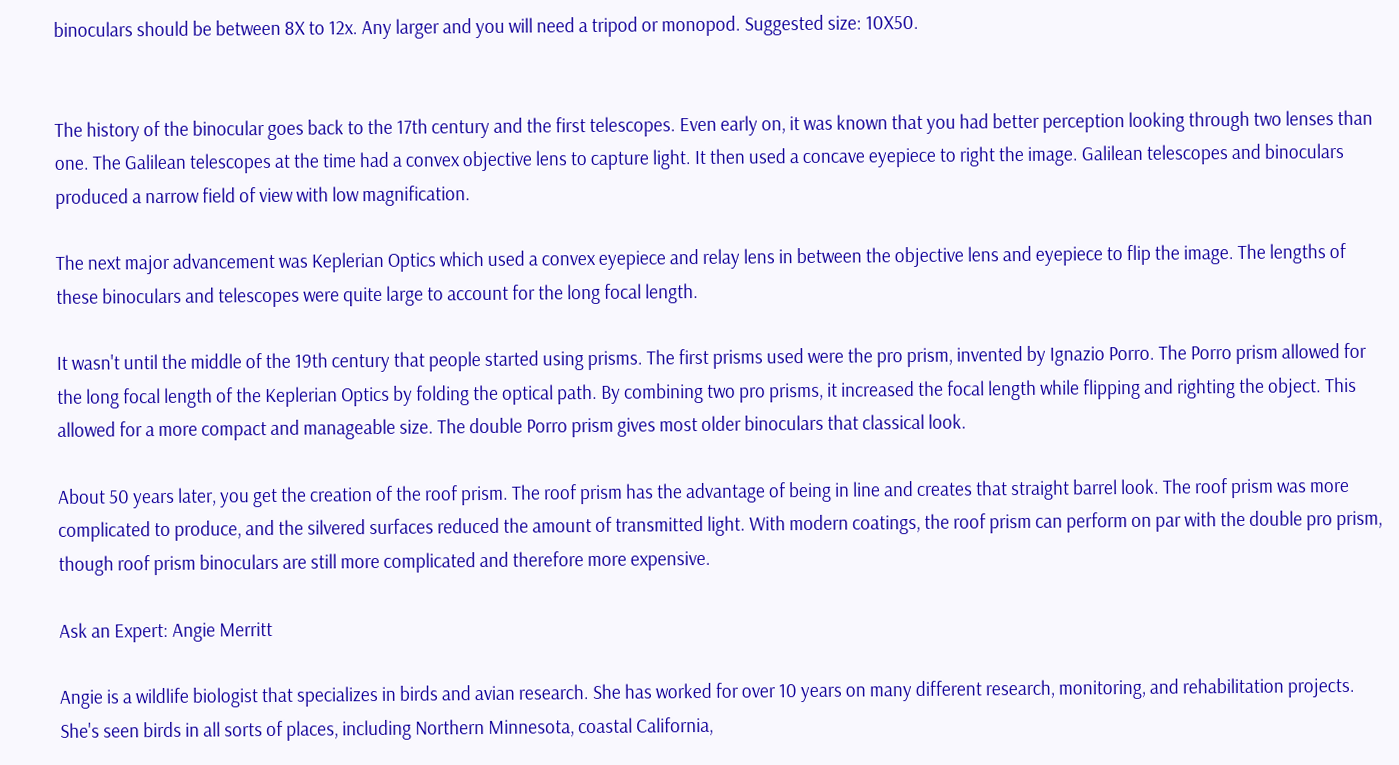binoculars should be between 8X to 12x. Any larger and you will need a tripod or monopod. Suggested size: 10X50.


The history of the binocular goes back to the 17th century and the first telescopes. Even early on, it was known that you had better perception looking through two lenses than one. The Galilean telescopes at the time had a convex objective lens to capture light. It then used a concave eyepiece to right the image. Galilean telescopes and binoculars produced a narrow field of view with low magnification.

The next major advancement was Keplerian Optics which used a convex eyepiece and relay lens in between the objective lens and eyepiece to flip the image. The lengths of these binoculars and telescopes were quite large to account for the long focal length.

It wasn't until the middle of the 19th century that people started using prisms. The first prisms used were the pro prism, invented by Ignazio Porro. The Porro prism allowed for the long focal length of the Keplerian Optics by folding the optical path. By combining two pro prisms, it increased the focal length while flipping and righting the object. This allowed for a more compact and manageable size. The double Porro prism gives most older binoculars that classical look.

About 50 years later, you get the creation of the roof prism. The roof prism has the advantage of being in line and creates that straight barrel look. The roof prism was more complicated to produce, and the silvered surfaces reduced the amount of transmitted light. With modern coatings, the roof prism can perform on par with the double pro prism, though roof prism binoculars are still more complicated and therefore more expensive.

Ask an Expert: Angie Merritt

Angie is a wildlife biologist that specializes in birds and avian research. She has worked for over 10 years on many different research, monitoring, and rehabilitation projects. She's seen birds in all sorts of places, including Northern Minnesota, coastal California,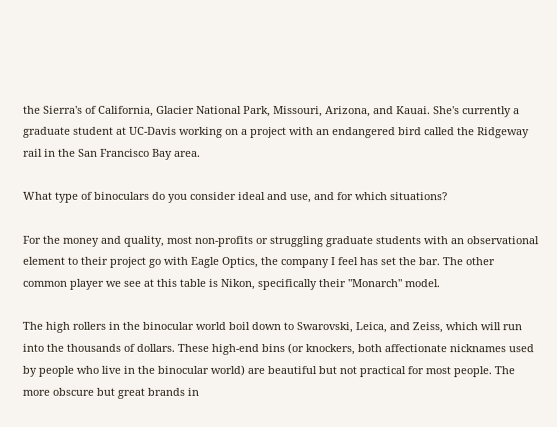the Sierra's of California, Glacier National Park, Missouri, Arizona, and Kauai. She's currently a graduate student at UC-Davis working on a project with an endangered bird called the Ridgeway rail in the San Francisco Bay area.

What type of binoculars do you consider ideal and use, and for which situations?

For the money and quality, most non-profits or struggling graduate students with an observational element to their project go with Eagle Optics, the company I feel has set the bar. The other common player we see at this table is Nikon, specifically their "Monarch" model.

The high rollers in the binocular world boil down to Swarovski, Leica, and Zeiss, which will run into the thousands of dollars. These high-end bins (or knockers, both affectionate nicknames used by people who live in the binocular world) are beautiful but not practical for most people. The more obscure but great brands in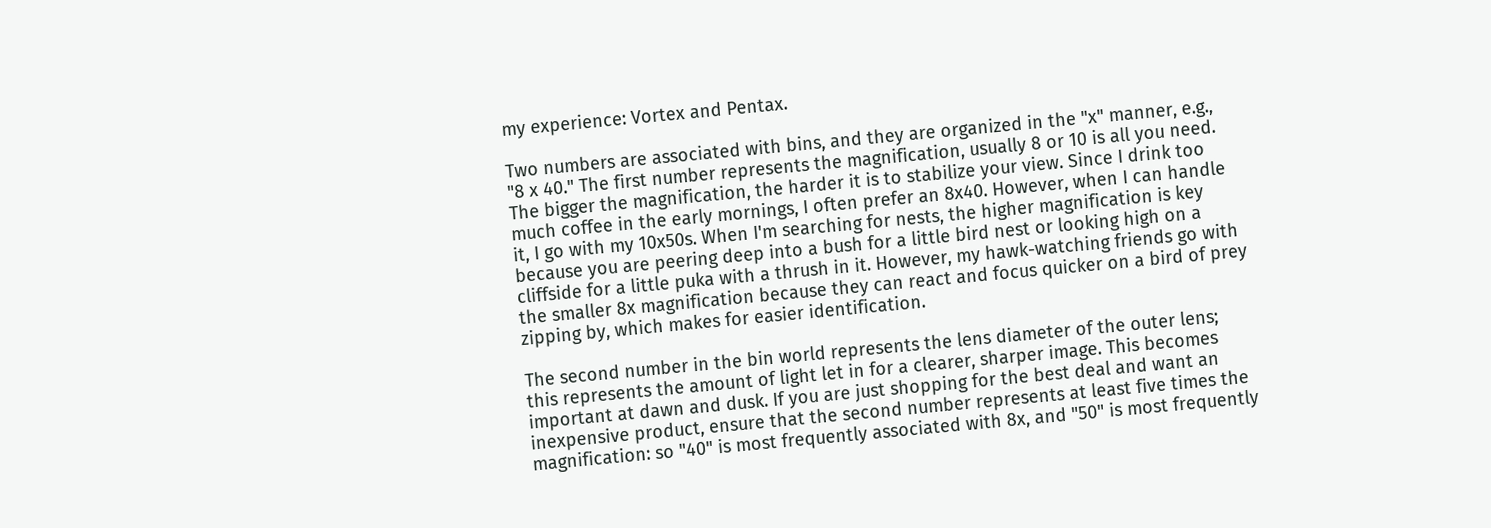my experience: Vortex and Pentax.

Two numbers are associated with bins, and they are organized in the "x" manner, e.g., "8 x 40." The first number represents the magnification, usually 8 or 10 is all you need. The bigger the magnification, the harder it is to stabilize your view. Since I drink too much coffee in the early mornings, I often prefer an 8x40. However, when I can handle it, I go with my 10x50s. When I'm searching for nests, the higher magnification is key because you are peering deep into a bush for a little bird nest or looking high on a cliffside for a little puka with a thrush in it. However, my hawk-watching friends go with the smaller 8x magnification because they can react and focus quicker on a bird of prey zipping by, which makes for easier identification.

The second number in the bin world represents the lens diameter of the outer lens; this represents the amount of light let in for a clearer, sharper image. This becomes important at dawn and dusk. If you are just shopping for the best deal and want an inexpensive product, ensure that the second number represents at least five times the magnification: so "40" is most frequently associated with 8x, and "50" is most frequently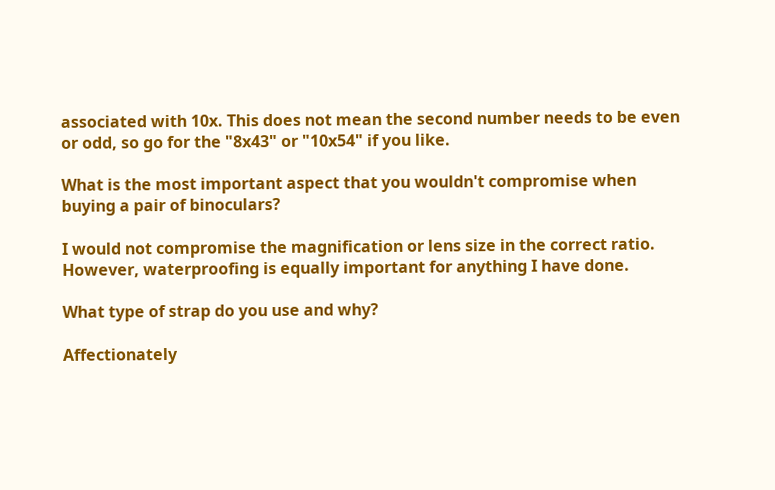associated with 10x. This does not mean the second number needs to be even or odd, so go for the "8x43" or "10x54" if you like.

What is the most important aspect that you wouldn't compromise when buying a pair of binoculars?

I would not compromise the magnification or lens size in the correct ratio. However, waterproofing is equally important for anything I have done.

What type of strap do you use and why?

Affectionately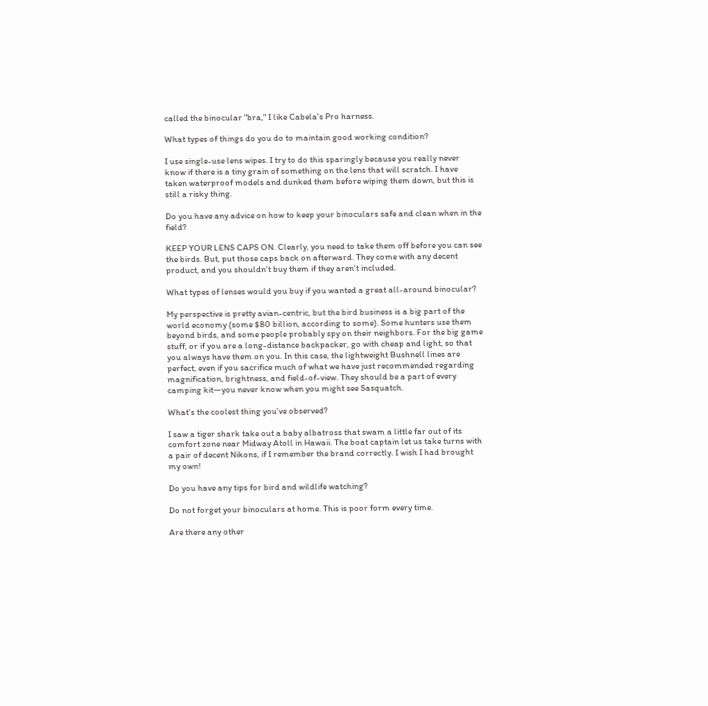called the binocular "bra," I like Cabela's Pro harness.

What types of things do you do to maintain good working condition?

I use single-use lens wipes. I try to do this sparingly because you really never know if there is a tiny grain of something on the lens that will scratch. I have taken waterproof models and dunked them before wiping them down, but this is still a risky thing.

Do you have any advice on how to keep your binoculars safe and clean when in the field?

KEEP YOUR LENS CAPS ON. Clearly, you need to take them off before you can see the birds. But, put those caps back on afterward. They come with any decent product, and you shouldn't buy them if they aren't included.

What types of lenses would you buy if you wanted a great all-around binocular?

My perspective is pretty avian-centric, but the bird business is a big part of the world economy (some $80 billion, according to some). Some hunters use them beyond birds, and some people probably spy on their neighbors. For the big game stuff, or if you are a long-distance backpacker, go with cheap and light, so that you always have them on you. In this case, the lightweight Bushnell lines are perfect, even if you sacrifice much of what we have just recommended regarding magnification, brightness, and field-of-view. They should be a part of every camping kit—you never know when you might see Sasquatch.

What's the coolest thing you've observed?

I saw a tiger shark take out a baby albatross that swam a little far out of its comfort zone near Midway Atoll in Hawaii. The boat captain let us take turns with a pair of decent Nikons, if I remember the brand correctly. I wish I had brought my own!

Do you have any tips for bird and wildlife watching?

Do not forget your binoculars at home. This is poor form every time.

Are there any other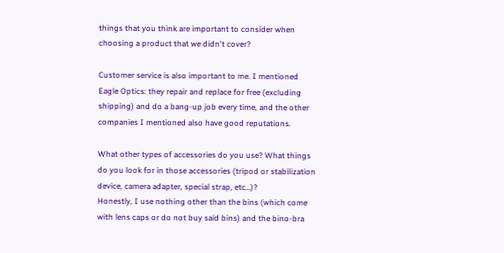things that you think are important to consider when choosing a product that we didn't cover?

Customer service is also important to me. I mentioned Eagle Optics: they repair and replace for free (excluding shipping) and do a bang-up job every time, and the other companies I mentioned also have good reputations.

What other types of accessories do you use? What things do you look for in those accessories (tripod or stabilization device, camera adapter, special strap, etc…)?
Honestly, I use nothing other than the bins (which come with lens caps or do not buy said bins) and the bino-bra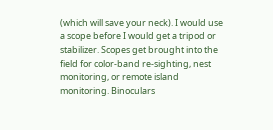(which will save your neck). I would use a scope before I would get a tripod or stabilizer. Scopes get brought into the field for color-band re-sighting, nest monitoring, or remote island monitoring. Binoculars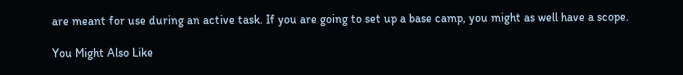are meant for use during an active task. If you are going to set up a base camp, you might as well have a scope.

You Might Also Like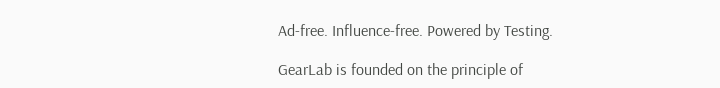Ad-free. Influence-free. Powered by Testing.

GearLab is founded on the principle of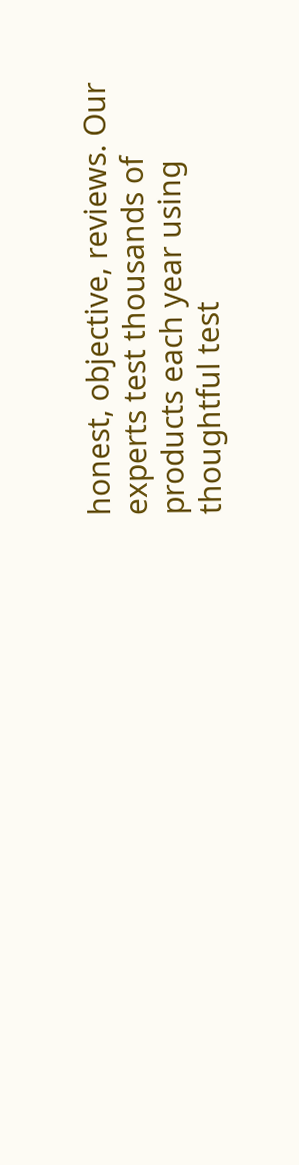honest, objective, reviews. Our experts test thousands of products each year using thoughtful test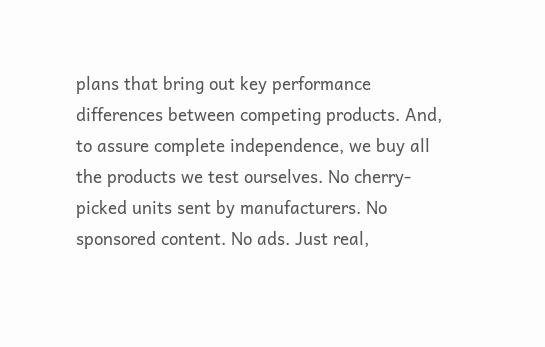plans that bring out key performance differences between competing products. And, to assure complete independence, we buy all the products we test ourselves. No cherry-picked units sent by manufacturers. No sponsored content. No ads. Just real,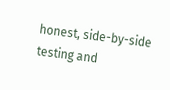honest, side-by-side testing and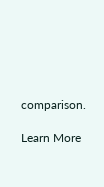comparison.

Learn More